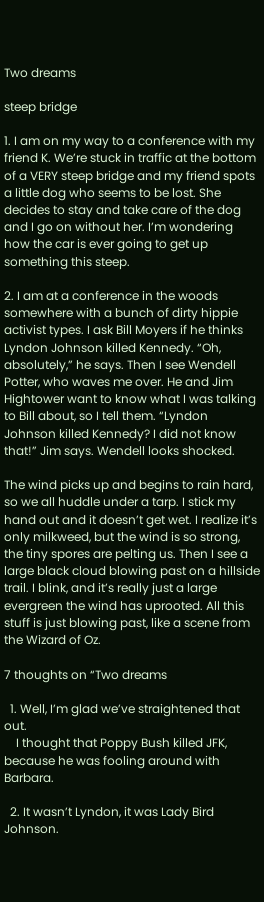Two dreams

steep bridge

1. I am on my way to a conference with my friend K. We’re stuck in traffic at the bottom of a VERY steep bridge and my friend spots a little dog who seems to be lost. She decides to stay and take care of the dog and I go on without her. I’m wondering how the car is ever going to get up something this steep.

2. I am at a conference in the woods somewhere with a bunch of dirty hippie activist types. I ask Bill Moyers if he thinks Lyndon Johnson killed Kennedy. “Oh, absolutely,” he says. Then I see Wendell Potter, who waves me over. He and Jim Hightower want to know what I was talking to Bill about, so I tell them. “Lyndon Johnson killed Kennedy? I did not know that!” Jim says. Wendell looks shocked.

The wind picks up and begins to rain hard, so we all huddle under a tarp. I stick my hand out and it doesn’t get wet. I realize it’s only milkweed, but the wind is so strong, the tiny spores are pelting us. Then I see a large black cloud blowing past on a hillside trail. I blink, and it’s really just a large evergreen the wind has uprooted. All this stuff is just blowing past, like a scene from the Wizard of Oz.

7 thoughts on “Two dreams

  1. Well, I’m glad we’ve straightened that out.
    I thought that Poppy Bush killed JFK, because he was fooling around with Barbara.

  2. It wasn’t Lyndon, it was Lady Bird Johnson.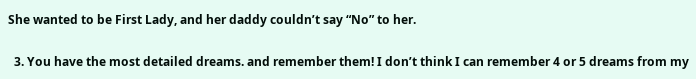She wanted to be First Lady, and her daddy couldn’t say “No” to her.

  3. You have the most detailed dreams. and remember them! I don’t think I can remember 4 or 5 dreams from my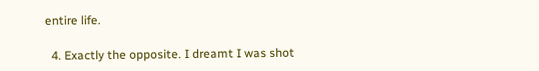entire life.

  4. Exactly the opposite. I dreamt I was shot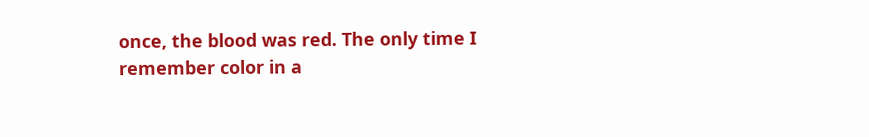once, the blood was red. The only time I remember color in a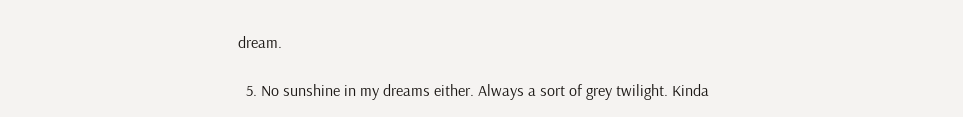dream.

  5. No sunshine in my dreams either. Always a sort of grey twilight. Kinda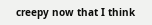creepy now that I think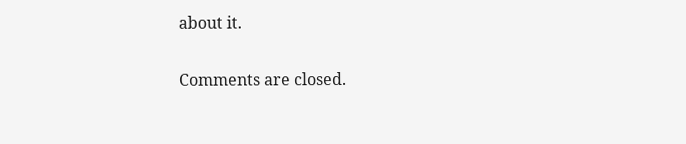about it.

Comments are closed.